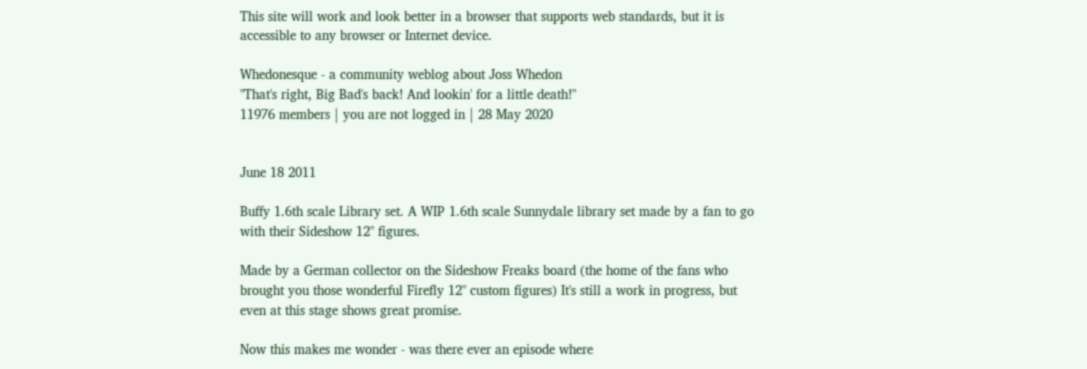This site will work and look better in a browser that supports web standards, but it is accessible to any browser or Internet device.

Whedonesque - a community weblog about Joss Whedon
"That's right, Big Bad's back! And lookin' for a little death!"
11976 members | you are not logged in | 28 May 2020


June 18 2011

Buffy 1.6th scale Library set. A WIP 1.6th scale Sunnydale library set made by a fan to go with their Sideshow 12" figures.

Made by a German collector on the Sideshow Freaks board (the home of the fans who brought you those wonderful Firefly 12" custom figures) It's still a work in progress, but even at this stage shows great promise.

Now this makes me wonder - was there ever an episode where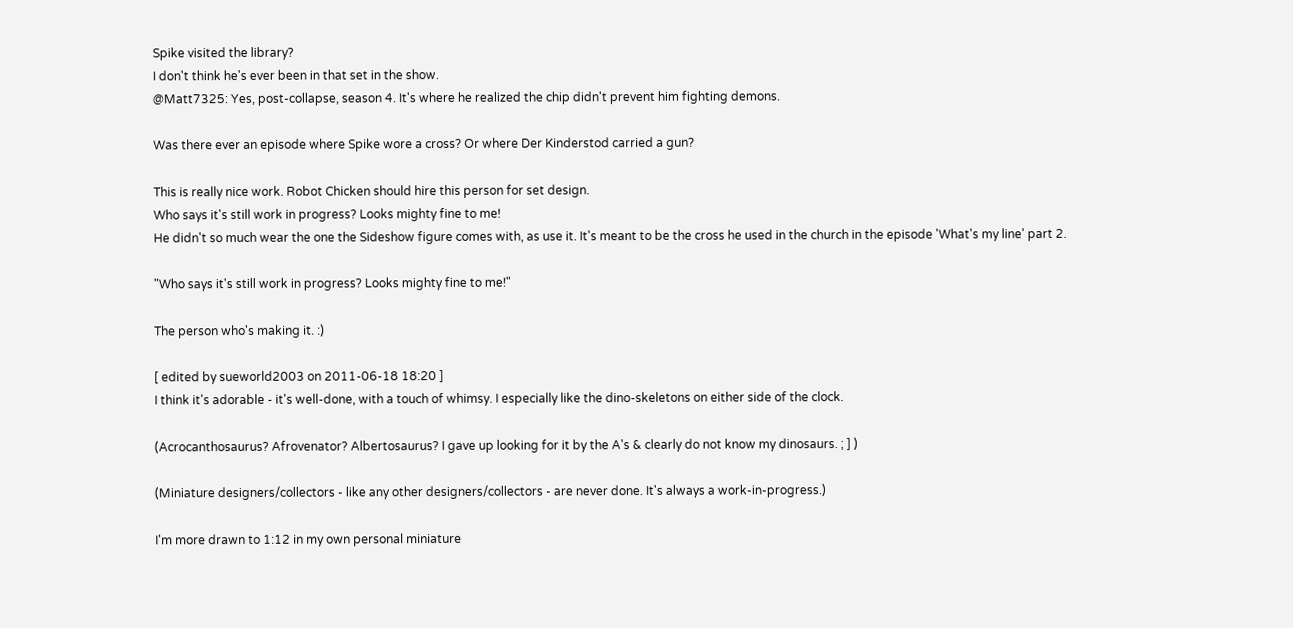Spike visited the library?
I don't think he's ever been in that set in the show.
@Matt7325: Yes, post-collapse, season 4. It's where he realized the chip didn't prevent him fighting demons.

Was there ever an episode where Spike wore a cross? Or where Der Kinderstod carried a gun?

This is really nice work. Robot Chicken should hire this person for set design.
Who says it's still work in progress? Looks mighty fine to me!
He didn't so much wear the one the Sideshow figure comes with, as use it. It's meant to be the cross he used in the church in the episode 'What's my line' part 2.

"Who says it's still work in progress? Looks mighty fine to me!"

The person who's making it. :)

[ edited by sueworld2003 on 2011-06-18 18:20 ]
I think it's adorable - it's well-done, with a touch of whimsy. I especially like the dino-skeletons on either side of the clock.

(Acrocanthosaurus? Afrovenator? Albertosaurus? I gave up looking for it by the A's & clearly do not know my dinosaurs. ; ] )

(Miniature designers/collectors - like any other designers/collectors - are never done. It's always a work-in-progress.)

I'm more drawn to 1:12 in my own personal miniature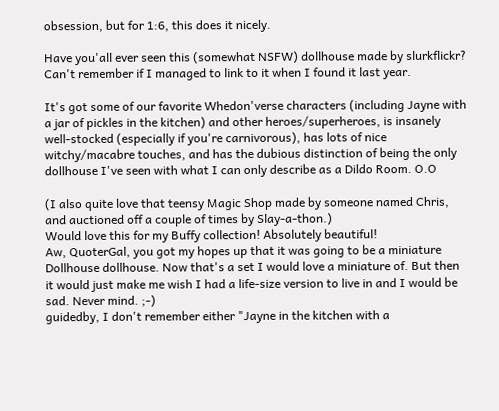obsession, but for 1:6, this does it nicely.

Have you'all ever seen this (somewhat NSFW) dollhouse made by slurkflickr? Can't remember if I managed to link to it when I found it last year.

It's got some of our favorite Whedon'verse characters (including Jayne with a jar of pickles in the kitchen) and other heroes/superheroes, is insanely well-stocked (especially if you're carnivorous), has lots of nice witchy/macabre touches, and has the dubious distinction of being the only dollhouse I've seen with what I can only describe as a Dildo Room. O.O

(I also quite love that teensy Magic Shop made by someone named Chris, and auctioned off a couple of times by Slay-a-thon.)
Would love this for my Buffy collection! Absolutely beautiful!
Aw, QuoterGal, you got my hopes up that it was going to be a miniature Dollhouse dollhouse. Now that's a set I would love a miniature of. But then it would just make me wish I had a life-size version to live in and I would be sad. Never mind. ;-)
guidedby, I don't remember either "Jayne in the kitchen with a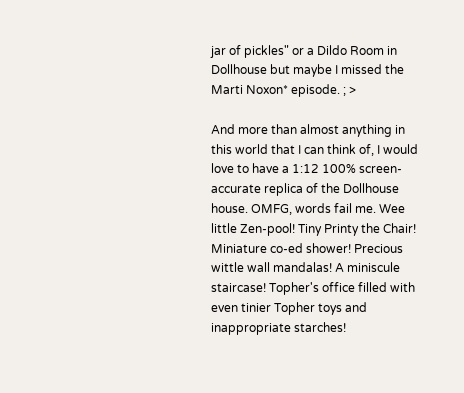jar of pickles" or a Dildo Room in Dollhouse but maybe I missed the Marti Noxon* episode. ; >

And more than almost anything in this world that I can think of, I would love to have a 1:12 100% screen-accurate replica of the Dollhouse house. OMFG, words fail me. Wee little Zen-pool! Tiny Printy the Chair! Miniature co-ed shower! Precious wittle wall mandalas! A miniscule staircase! Topher's office filled with even tinier Topher toys and inappropriate starches!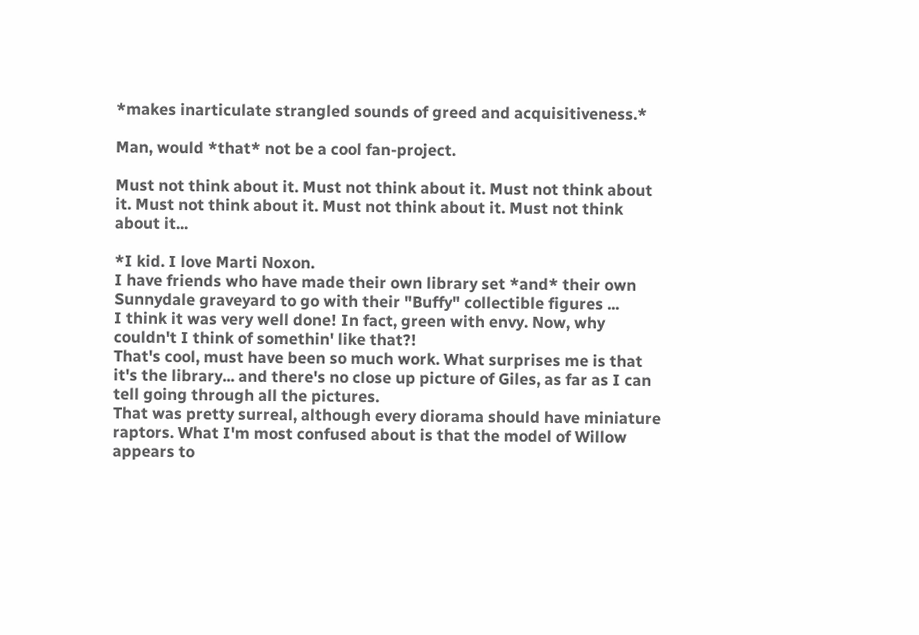*makes inarticulate strangled sounds of greed and acquisitiveness.*

Man, would *that* not be a cool fan-project.

Must not think about it. Must not think about it. Must not think about it. Must not think about it. Must not think about it. Must not think about it...

*I kid. I love Marti Noxon.
I have friends who have made their own library set *and* their own Sunnydale graveyard to go with their "Buffy" collectible figures ...
I think it was very well done! In fact, green with envy. Now, why couldn't I think of somethin' like that?!
That's cool, must have been so much work. What surprises me is that it's the library... and there's no close up picture of Giles, as far as I can tell going through all the pictures.
That was pretty surreal, although every diorama should have miniature raptors. What I'm most confused about is that the model of Willow appears to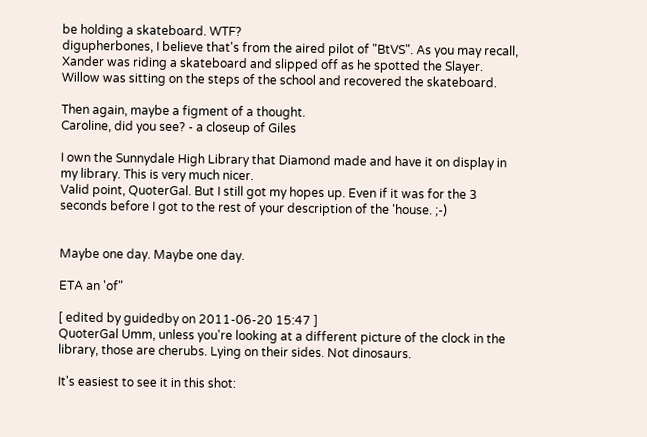be holding a skateboard. WTF?
digupherbones, I believe that's from the aired pilot of "BtVS". As you may recall, Xander was riding a skateboard and slipped off as he spotted the Slayer. Willow was sitting on the steps of the school and recovered the skateboard.

Then again, maybe a figment of a thought.
Caroline, did you see? - a closeup of Giles

I own the Sunnydale High Library that Diamond made and have it on display in my library. This is very much nicer.
Valid point, QuoterGal. But I still got my hopes up. Even if it was for the 3 seconds before I got to the rest of your description of the 'house. ;-)


Maybe one day. Maybe one day.

ETA an 'of"

[ edited by guidedby on 2011-06-20 15:47 ]
QuoterGal Umm, unless you're looking at a different picture of the clock in the library, those are cherubs. Lying on their sides. Not dinosaurs.

It's easiest to see it in this shot: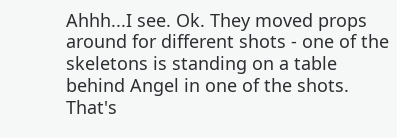Ahhh...I see. Ok. They moved props around for different shots - one of the skeletons is standing on a table behind Angel in one of the shots. That's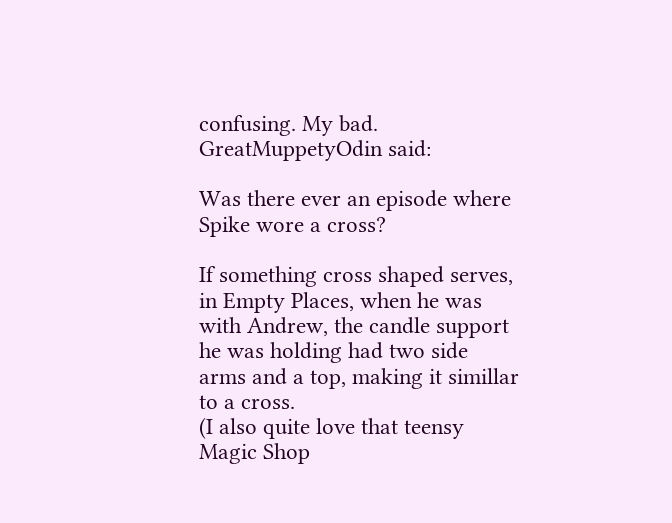confusing. My bad.
GreatMuppetyOdin said:

Was there ever an episode where Spike wore a cross?

If something cross shaped serves, in Empty Places, when he was with Andrew, the candle support he was holding had two side arms and a top, making it simillar to a cross.
(I also quite love that teensy Magic Shop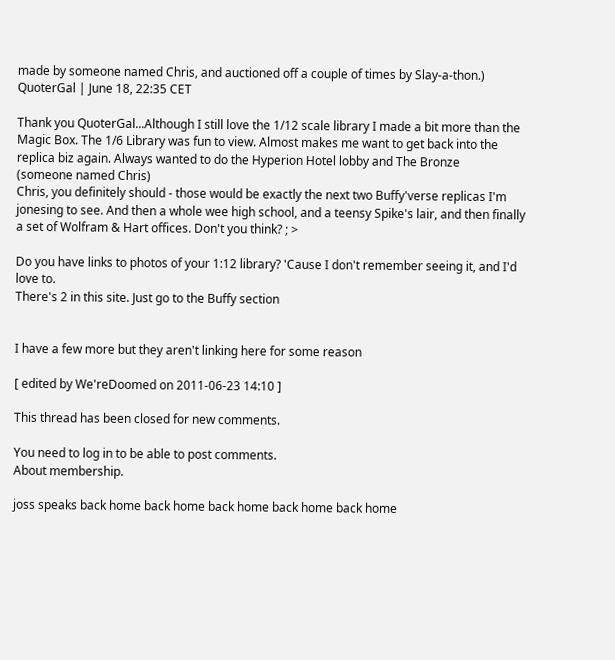made by someone named Chris, and auctioned off a couple of times by Slay-a-thon.)
QuoterGal | June 18, 22:35 CET

Thank you QuoterGal...Although I still love the 1/12 scale library I made a bit more than the Magic Box. The 1/6 Library was fun to view. Almost makes me want to get back into the replica biz again. Always wanted to do the Hyperion Hotel lobby and The Bronze
(someone named Chris)
Chris, you definitely should - those would be exactly the next two Buffy'verse replicas I'm jonesing to see. And then a whole wee high school, and a teensy Spike's lair, and then finally a set of Wolfram & Hart offices. Don't you think? ; >

Do you have links to photos of your 1:12 library? 'Cause I don't remember seeing it, and I'd love to.
There's 2 in this site. Just go to the Buffy section


I have a few more but they aren't linking here for some reason

[ edited by We'reDoomed on 2011-06-23 14:10 ]

This thread has been closed for new comments.

You need to log in to be able to post comments.
About membership.

joss speaks back home back home back home back home back home